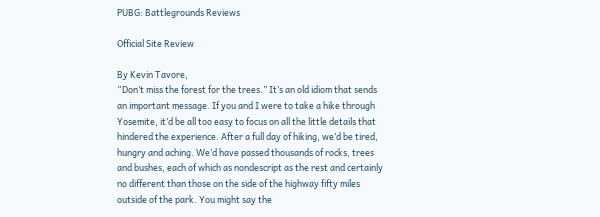PUBG: Battlegrounds Reviews

Official Site Review

By Kevin Tavore,
“Don’t miss the forest for the trees.” It’s an old idiom that sends an important message. If you and I were to take a hike through Yosemite, it’d be all too easy to focus on all the little details that hindered the experience. After a full day of hiking, we’d be tired, hungry and aching. We’d have passed thousands of rocks, trees and bushes, each of which as nondescript as the rest and certainly no different than those on the side of the highway fifty miles outside of the park. You might say the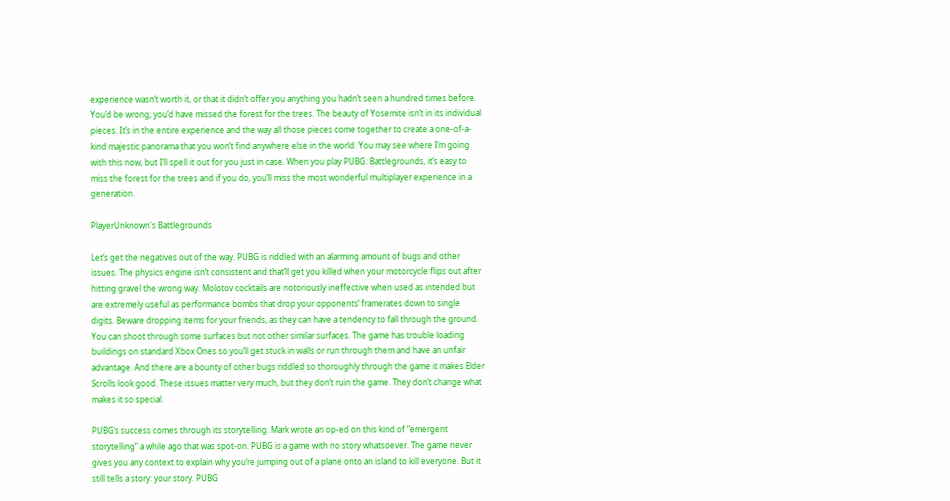experience wasn’t worth it, or that it didn’t offer you anything you hadn’t seen a hundred times before. You’d be wrong; you’d have missed the forest for the trees. The beauty of Yosemite isn’t in its individual pieces. It’s in the entire experience and the way all those pieces come together to create a one-of-a-kind majestic panorama that you won’t find anywhere else in the world. You may see where I’m going with this now, but I’ll spell it out for you just in case. When you play PUBG: Battlegrounds, it’s easy to miss the forest for the trees and if you do, you’ll miss the most wonderful multiplayer experience in a generation.

PlayerUnknown's Battlegrounds

Let’s get the negatives out of the way. PUBG is riddled with an alarming amount of bugs and other issues. The physics engine isn’t consistent and that’ll get you killed when your motorcycle flips out after hitting gravel the wrong way. Molotov cocktails are notoriously ineffective when used as intended but are extremely useful as performance bombs that drop your opponents’ framerates down to single digits. Beware dropping items for your friends, as they can have a tendency to fall through the ground. You can shoot through some surfaces but not other similar surfaces. The game has trouble loading buildings on standard Xbox Ones so you’ll get stuck in walls or run through them and have an unfair advantage. And there are a bounty of other bugs riddled so thoroughly through the game it makes Elder Scrolls look good. These issues matter very much, but they don’t ruin the game. They don’t change what makes it so special.

PUBG’s success comes through its storytelling. Mark wrote an op-ed on this kind of “emergent storytelling” a while ago that was spot-on. PUBG is a game with no story whatsoever. The game never gives you any context to explain why you’re jumping out of a plane onto an island to kill everyone. But it still tells a story: your story. PUBG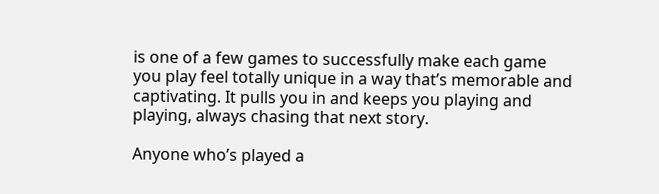is one of a few games to successfully make each game you play feel totally unique in a way that’s memorable and captivating. It pulls you in and keeps you playing and playing, always chasing that next story.

Anyone who’s played a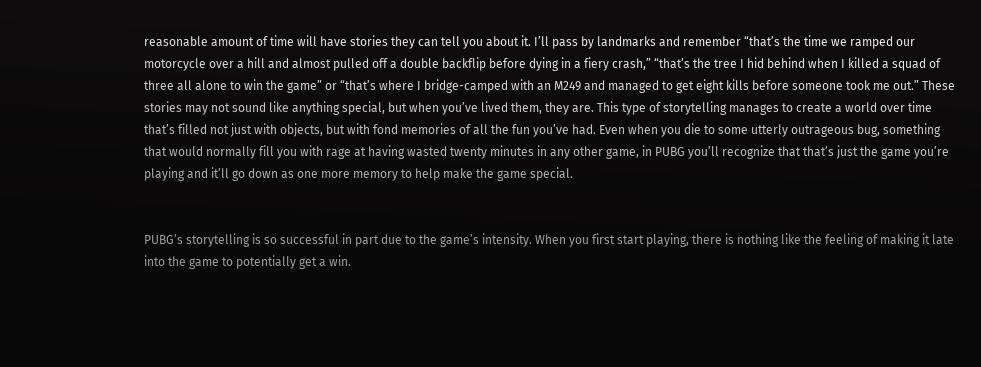reasonable amount of time will have stories they can tell you about it. I’ll pass by landmarks and remember “that’s the time we ramped our motorcycle over a hill and almost pulled off a double backflip before dying in a fiery crash,” “that’s the tree I hid behind when I killed a squad of three all alone to win the game” or “that’s where I bridge-camped with an M249 and managed to get eight kills before someone took me out.” These stories may not sound like anything special, but when you’ve lived them, they are. This type of storytelling manages to create a world over time that’s filled not just with objects, but with fond memories of all the fun you’ve had. Even when you die to some utterly outrageous bug, something that would normally fill you with rage at having wasted twenty minutes in any other game, in PUBG you’ll recognize that that’s just the game you’re playing and it’ll go down as one more memory to help make the game special.


PUBG’s storytelling is so successful in part due to the game’s intensity. When you first start playing, there is nothing like the feeling of making it late into the game to potentially get a win.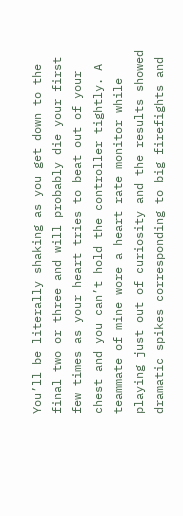You’ll be literally shaking as you get down to the final two or three and will probably die your first few times as your heart tries to beat out of your chest and you can’t hold the controller tightly. A teammate of mine wore a heart rate monitor while playing just out of curiosity and the results showed dramatic spikes corresponding to big firefights and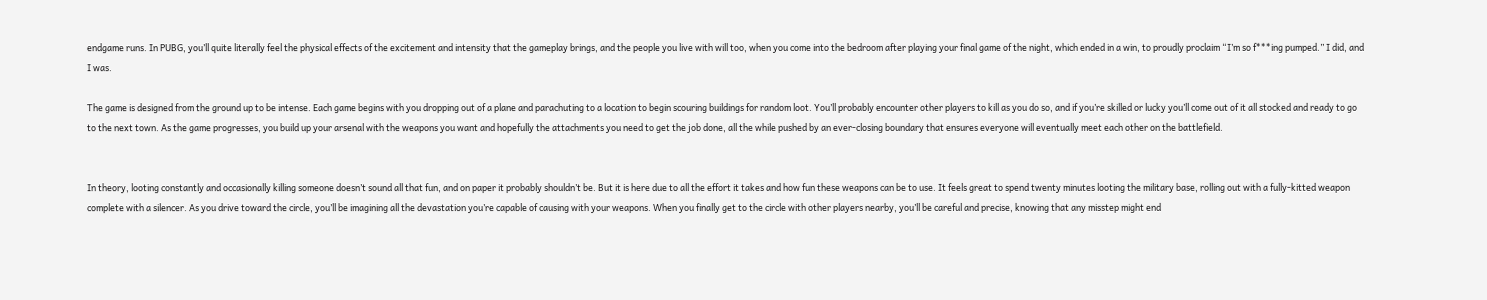endgame runs. In PUBG, you’ll quite literally feel the physical effects of the excitement and intensity that the gameplay brings, and the people you live with will too, when you come into the bedroom after playing your final game of the night, which ended in a win, to proudly proclaim “I’m so f***ing pumped.” I did, and I was.

The game is designed from the ground up to be intense. Each game begins with you dropping out of a plane and parachuting to a location to begin scouring buildings for random loot. You’ll probably encounter other players to kill as you do so, and if you’re skilled or lucky you’ll come out of it all stocked and ready to go to the next town. As the game progresses, you build up your arsenal with the weapons you want and hopefully the attachments you need to get the job done, all the while pushed by an ever-closing boundary that ensures everyone will eventually meet each other on the battlefield.


In theory, looting constantly and occasionally killing someone doesn’t sound all that fun, and on paper it probably shouldn’t be. But it is here due to all the effort it takes and how fun these weapons can be to use. It feels great to spend twenty minutes looting the military base, rolling out with a fully-kitted weapon complete with a silencer. As you drive toward the circle, you’ll be imagining all the devastation you’re capable of causing with your weapons. When you finally get to the circle with other players nearby, you’ll be careful and precise, knowing that any misstep might end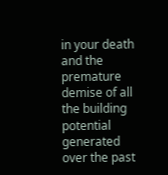in your death and the premature demise of all the building potential generated over the past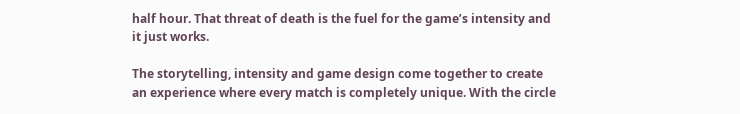half hour. That threat of death is the fuel for the game’s intensity and it just works.

The storytelling, intensity and game design come together to create an experience where every match is completely unique. With the circle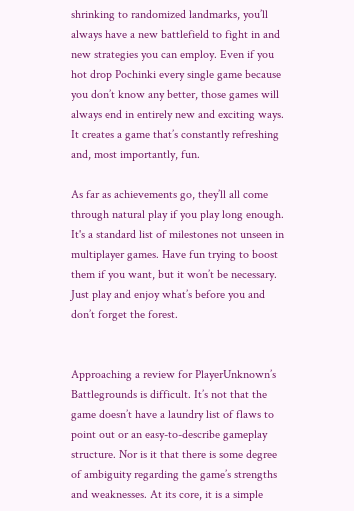shrinking to randomized landmarks, you’ll always have a new battlefield to fight in and new strategies you can employ. Even if you hot drop Pochinki every single game because you don’t know any better, those games will always end in entirely new and exciting ways. It creates a game that’s constantly refreshing and, most importantly, fun.

As far as achievements go, they’ll all come through natural play if you play long enough. It's a standard list of milestones not unseen in multiplayer games. Have fun trying to boost them if you want, but it won’t be necessary. Just play and enjoy what’s before you and don’t forget the forest.


Approaching a review for PlayerUnknown’s Battlegrounds is difficult. It’s not that the game doesn’t have a laundry list of flaws to point out or an easy-to-describe gameplay structure. Nor is it that there is some degree of ambiguity regarding the game’s strengths and weaknesses. At its core, it is a simple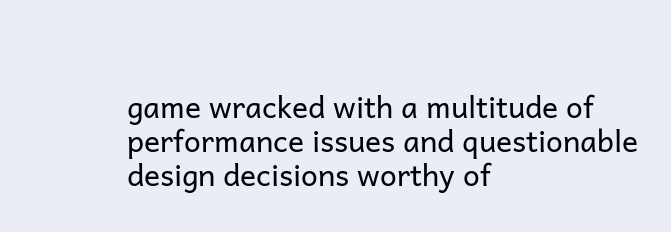game wracked with a multitude of performance issues and questionable design decisions worthy of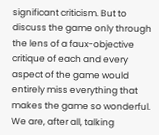significant criticism. But to discuss the game only through the lens of a faux-objective critique of each and every aspect of the game would entirely miss everything that makes the game so wonderful. We are, after all, talking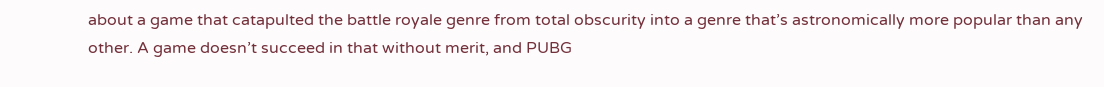about a game that catapulted the battle royale genre from total obscurity into a genre that’s astronomically more popular than any other. A game doesn’t succeed in that without merit, and PUBG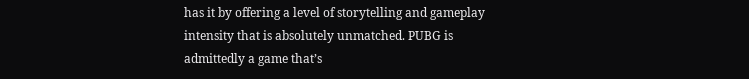has it by offering a level of storytelling and gameplay intensity that is absolutely unmatched. PUBG is admittedly a game that’s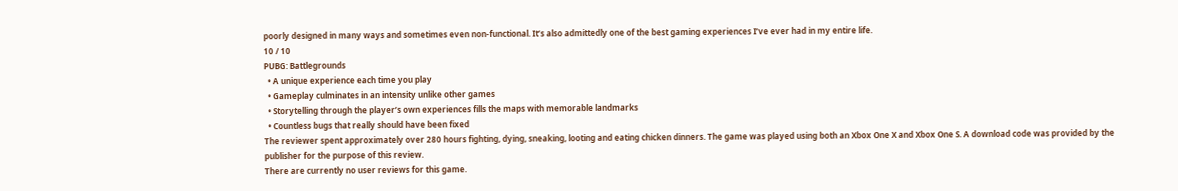poorly designed in many ways and sometimes even non-functional. It’s also admittedly one of the best gaming experiences I’ve ever had in my entire life.
10 / 10
PUBG: Battlegrounds
  • A unique experience each time you play
  • Gameplay culminates in an intensity unlike other games
  • Storytelling through the player’s own experiences fills the maps with memorable landmarks
  • Countless bugs that really should have been fixed
The reviewer spent approximately over 280 hours fighting, dying, sneaking, looting and eating chicken dinners. The game was played using both an Xbox One X and Xbox One S. A download code was provided by the publisher for the purpose of this review.
There are currently no user reviews for this game.